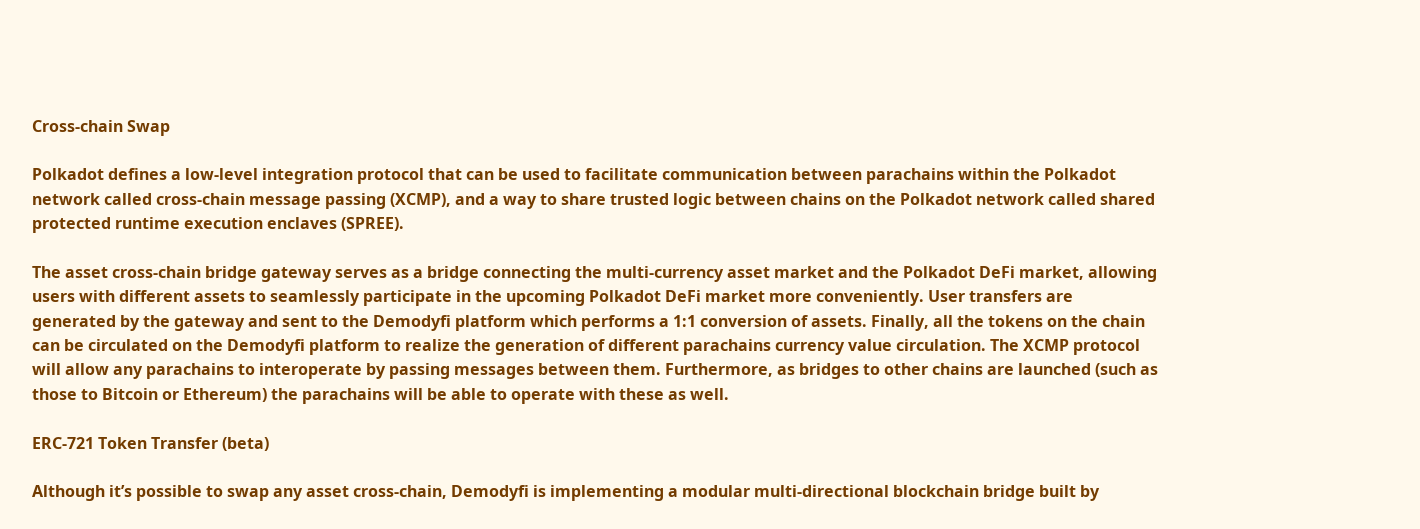Cross-chain Swap

Polkadot defines a low-level integration protocol that can be used to facilitate communication between parachains within the Polkadot network called cross-chain message passing (XCMP), and a way to share trusted logic between chains on the Polkadot network called shared protected runtime execution enclaves (SPREE).

The asset cross-chain bridge gateway serves as a bridge connecting the multi-currency asset market and the Polkadot DeFi market, allowing users with different assets to seamlessly participate in the upcoming Polkadot DeFi market more conveniently. User transfers are generated by the gateway and sent to the Demodyfi platform which performs a 1:1 conversion of assets. Finally, all the tokens on the chain can be circulated on the Demodyfi platform to realize the generation of different parachains currency value circulation. The XCMP protocol will allow any parachains to interoperate by passing messages between them. Furthermore, as bridges to other chains are launched (such as those to Bitcoin or Ethereum) the parachains will be able to operate with these as well.

ERC-721 Token Transfer (beta)

Although it’s possible to swap any asset cross-chain, Demodyfi is implementing a modular multi-directional blockchain bridge built by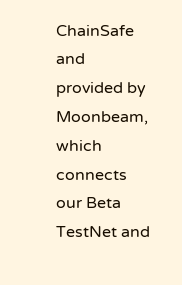ChainSafe and provided by Moonbeam, which connects our Beta TestNet and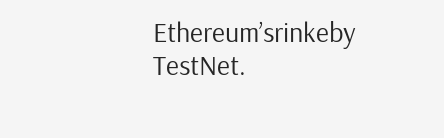Ethereum’srinkeby TestNet.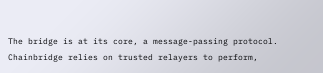The bridge is at its core, a message-passing protocol. Chainbridge relies on trusted relayers to perform,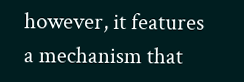however, it features a mechanism that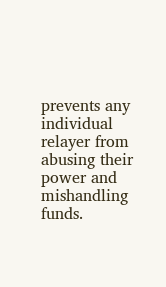prevents any individual relayer from abusing their power and mishandling funds.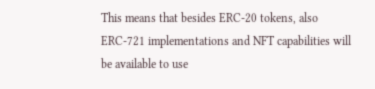This means that besides ERC-20 tokens, also ERC-721 implementations and NFT capabilities will be available to use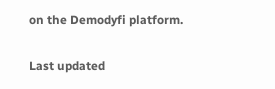on the Demodyfi platform.

Last updated